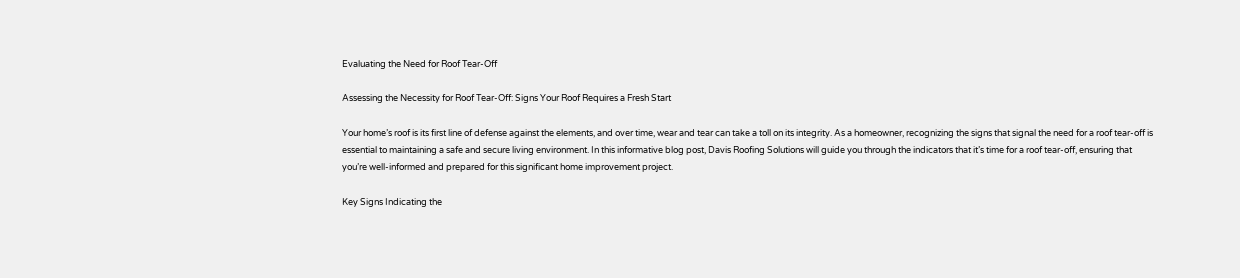Evaluating the Need for Roof Tear-Off

Assessing the Necessity for Roof Tear-Off: Signs Your Roof Requires a Fresh Start

Your home’s roof is its first line of defense against the elements, and over time, wear and tear can take a toll on its integrity. As a homeowner, recognizing the signs that signal the need for a roof tear-off is essential to maintaining a safe and secure living environment. In this informative blog post, Davis Roofing Solutions will guide you through the indicators that it’s time for a roof tear-off, ensuring that you’re well-informed and prepared for this significant home improvement project.

Key Signs Indicating the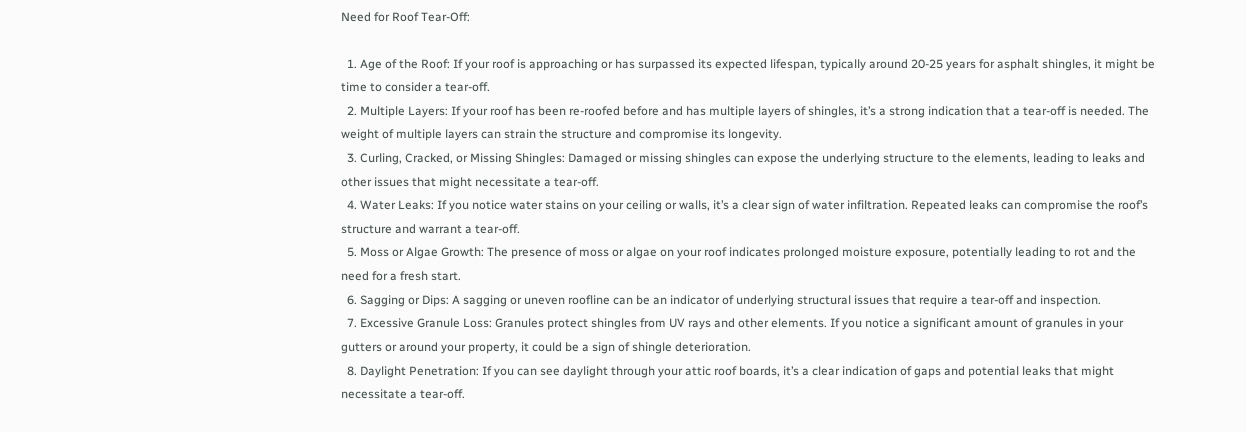Need for Roof Tear-Off:

  1. Age of the Roof: If your roof is approaching or has surpassed its expected lifespan, typically around 20-25 years for asphalt shingles, it might be time to consider a tear-off.
  2. Multiple Layers: If your roof has been re-roofed before and has multiple layers of shingles, it’s a strong indication that a tear-off is needed. The weight of multiple layers can strain the structure and compromise its longevity.
  3. Curling, Cracked, or Missing Shingles: Damaged or missing shingles can expose the underlying structure to the elements, leading to leaks and other issues that might necessitate a tear-off.
  4. Water Leaks: If you notice water stains on your ceiling or walls, it’s a clear sign of water infiltration. Repeated leaks can compromise the roof’s structure and warrant a tear-off.
  5. Moss or Algae Growth: The presence of moss or algae on your roof indicates prolonged moisture exposure, potentially leading to rot and the need for a fresh start.
  6. Sagging or Dips: A sagging or uneven roofline can be an indicator of underlying structural issues that require a tear-off and inspection.
  7. Excessive Granule Loss: Granules protect shingles from UV rays and other elements. If you notice a significant amount of granules in your gutters or around your property, it could be a sign of shingle deterioration.
  8. Daylight Penetration: If you can see daylight through your attic roof boards, it’s a clear indication of gaps and potential leaks that might necessitate a tear-off.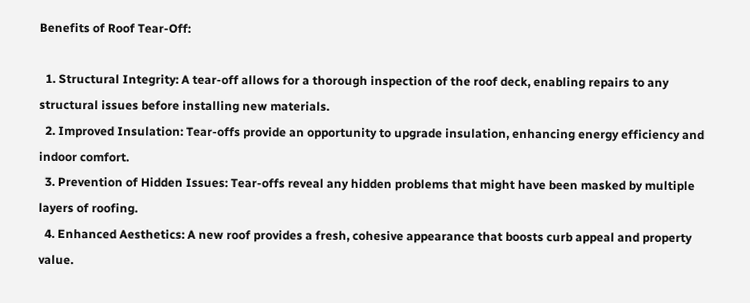Benefits of Roof Tear-Off:

  1. Structural Integrity: A tear-off allows for a thorough inspection of the roof deck, enabling repairs to any structural issues before installing new materials.
  2. Improved Insulation: Tear-offs provide an opportunity to upgrade insulation, enhancing energy efficiency and indoor comfort.
  3. Prevention of Hidden Issues: Tear-offs reveal any hidden problems that might have been masked by multiple layers of roofing.
  4. Enhanced Aesthetics: A new roof provides a fresh, cohesive appearance that boosts curb appeal and property value.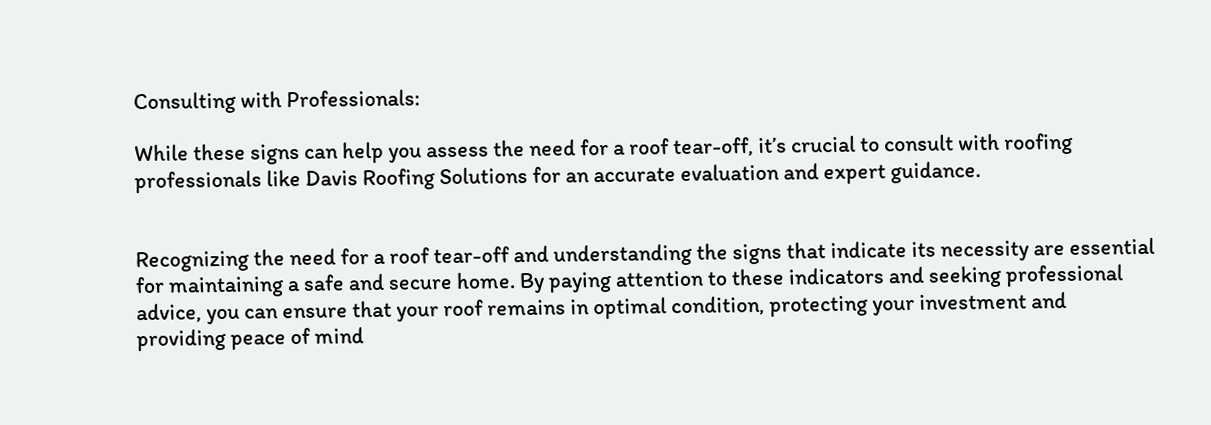Consulting with Professionals:

While these signs can help you assess the need for a roof tear-off, it’s crucial to consult with roofing professionals like Davis Roofing Solutions for an accurate evaluation and expert guidance.


Recognizing the need for a roof tear-off and understanding the signs that indicate its necessity are essential for maintaining a safe and secure home. By paying attention to these indicators and seeking professional advice, you can ensure that your roof remains in optimal condition, protecting your investment and providing peace of mind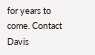for years to come. Contact Davis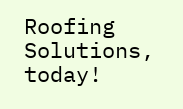Roofing Solutions, today!